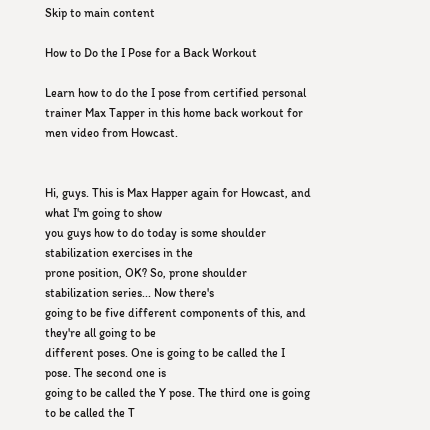Skip to main content

How to Do the I Pose for a Back Workout

Learn how to do the I pose from certified personal trainer Max Tapper in this home back workout for men video from Howcast.


Hi, guys. This is Max Happer again for Howcast, and what I'm going to show
you guys how to do today is some shoulder stabilization exercises in the
prone position, OK? So, prone shoulder stabilization series... Now there's
going to be five different components of this, and they're all going to be
different poses. One is going to be called the I pose. The second one is
going to be called the Y pose. The third one is going to be called the T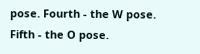pose. Fourth - the W pose. Fifth - the O pose.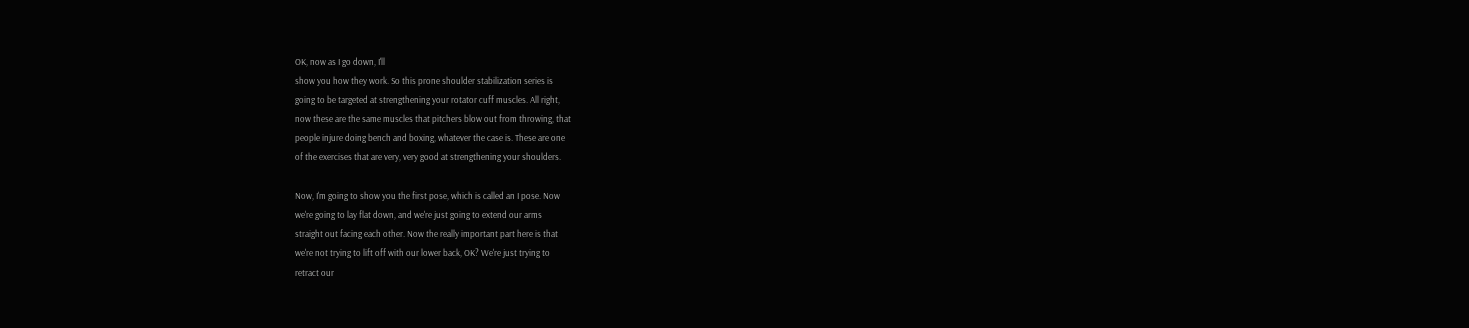OK, now as I go down, I'll
show you how they work. So this prone shoulder stabilization series is
going to be targeted at strengthening your rotator cuff muscles. All right,
now these are the same muscles that pitchers blow out from throwing, that
people injure doing bench and boxing, whatever the case is. These are one
of the exercises that are very, very good at strengthening your shoulders.

Now, I'm going to show you the first pose, which is called an I pose. Now
we're going to lay flat down, and we're just going to extend our arms
straight out facing each other. Now the really important part here is that
we're not trying to lift off with our lower back, OK? We're just trying to
retract our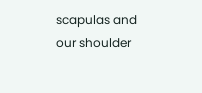scapulas and our shoulder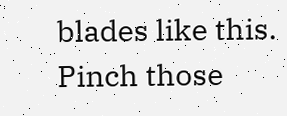blades like this. Pinch those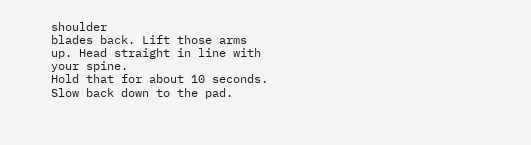shoulder
blades back. Lift those arms up. Head straight in line with your spine.
Hold that for about 10 seconds. Slow back down to the pad.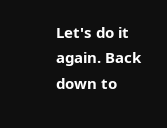Let's do it again. Back down to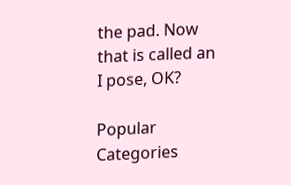the pad. Now that is called an I pose, OK?

Popular Categories